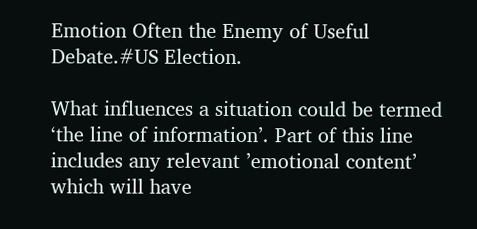Emotion Often the Enemy of Useful Debate.#US Election.

What influences a situation could be termed ‘the line of information’. Part of this line includes any relevant ’emotional content’ which will have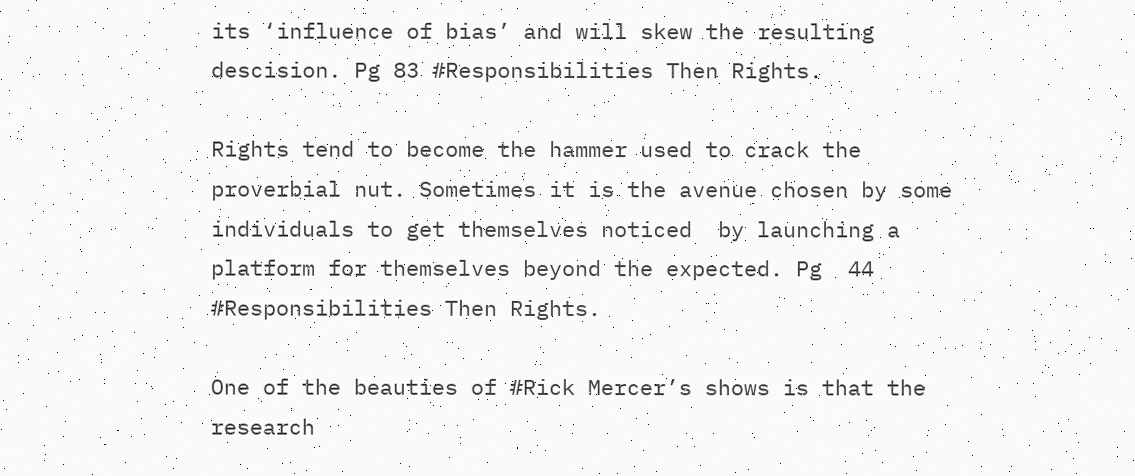its ‘influence of bias’ and will skew the resulting descision. Pg 83 #Responsibilities Then Rights.

Rights tend to become the hammer used to crack the proverbial nut. Sometimes it is the avenue chosen by some individuals to get themselves noticed  by launching a platform for themselves beyond the expected. Pg  44 #Responsibilities Then Rights.

One of the beauties of #Rick Mercer’s shows is that the research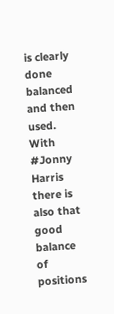is clearly done balanced and then used. With #Jonny Harris there is also that good balance of positions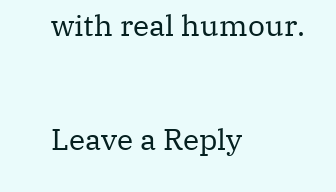with real humour.

Leave a Reply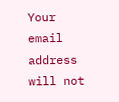Your email address will not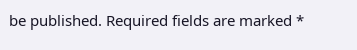be published. Required fields are marked *